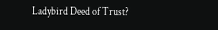Ladybird Deed of Trust?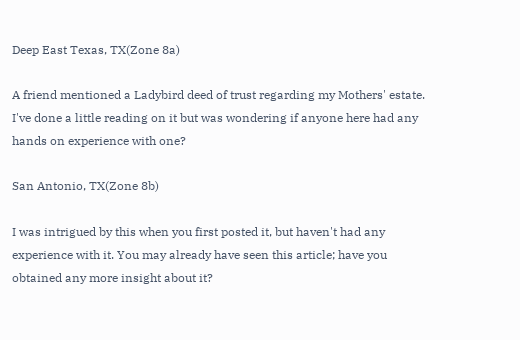Deep East Texas, TX(Zone 8a)

A friend mentioned a Ladybird deed of trust regarding my Mothers' estate. I've done a little reading on it but was wondering if anyone here had any hands on experience with one?

San Antonio, TX(Zone 8b)

I was intrigued by this when you first posted it, but haven't had any experience with it. You may already have seen this article; have you obtained any more insight about it?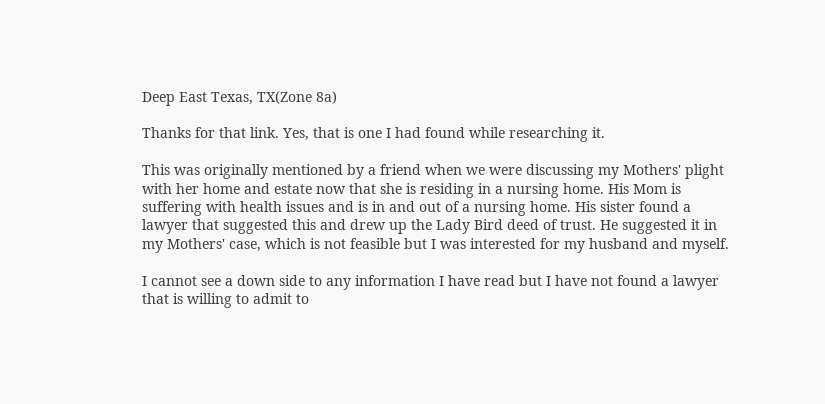Deep East Texas, TX(Zone 8a)

Thanks for that link. Yes, that is one I had found while researching it.

This was originally mentioned by a friend when we were discussing my Mothers' plight with her home and estate now that she is residing in a nursing home. His Mom is suffering with health issues and is in and out of a nursing home. His sister found a lawyer that suggested this and drew up the Lady Bird deed of trust. He suggested it in my Mothers' case, which is not feasible but I was interested for my husband and myself.

I cannot see a down side to any information I have read but I have not found a lawyer that is willing to admit to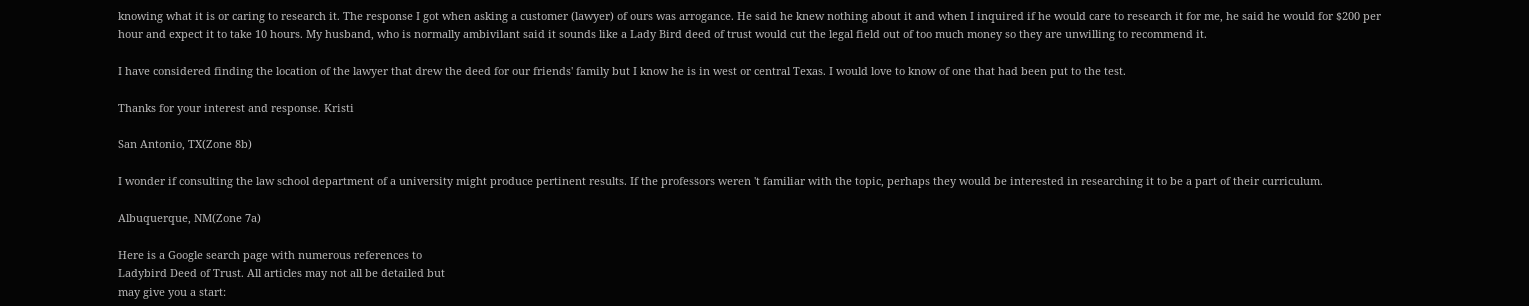knowing what it is or caring to research it. The response I got when asking a customer (lawyer) of ours was arrogance. He said he knew nothing about it and when I inquired if he would care to research it for me, he said he would for $200 per hour and expect it to take 10 hours. My husband, who is normally ambivilant said it sounds like a Lady Bird deed of trust would cut the legal field out of too much money so they are unwilling to recommend it.

I have considered finding the location of the lawyer that drew the deed for our friends' family but I know he is in west or central Texas. I would love to know of one that had been put to the test.

Thanks for your interest and response. Kristi

San Antonio, TX(Zone 8b)

I wonder if consulting the law school department of a university might produce pertinent results. If the professors weren 't familiar with the topic, perhaps they would be interested in researching it to be a part of their curriculum.

Albuquerque, NM(Zone 7a)

Here is a Google search page with numerous references to
Ladybird Deed of Trust. All articles may not all be detailed but
may give you a start: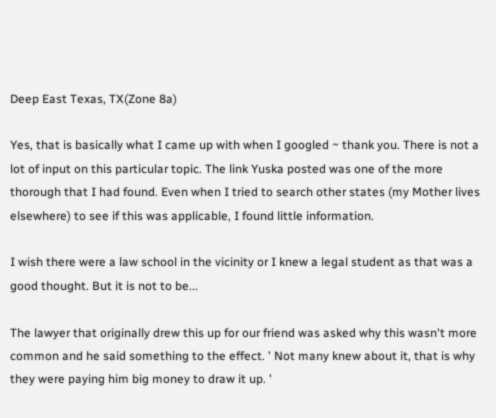Deep East Texas, TX(Zone 8a)

Yes, that is basically what I came up with when I googled ~ thank you. There is not a lot of input on this particular topic. The link Yuska posted was one of the more thorough that I had found. Even when I tried to search other states (my Mother lives elsewhere) to see if this was applicable, I found little information.

I wish there were a law school in the vicinity or I knew a legal student as that was a good thought. But it is not to be...

The lawyer that originally drew this up for our friend was asked why this wasn't more common and he said something to the effect. ' Not many knew about it, that is why they were paying him big money to draw it up. '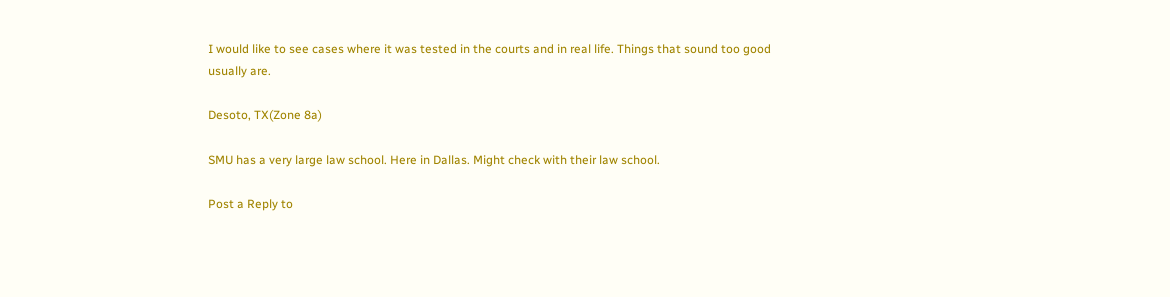I would like to see cases where it was tested in the courts and in real life. Things that sound too good usually are.

Desoto, TX(Zone 8a)

SMU has a very large law school. Here in Dallas. Might check with their law school.

Post a Reply to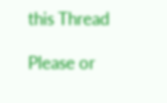this Thread

Please or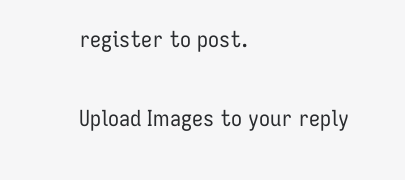register to post.

Upload Images to your reply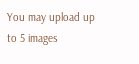You may upload up to 5 images